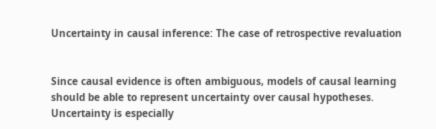Uncertainty in causal inference: The case of retrospective revaluation


Since causal evidence is often ambiguous, models of causal learning should be able to represent uncertainty over causal hypotheses. Uncertainty is especially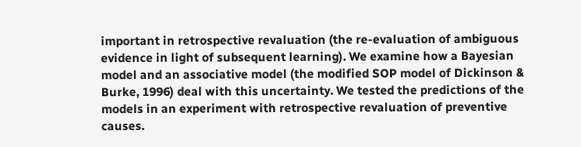important in retrospective revaluation (the re-evaluation of ambiguous evidence in light of subsequent learning). We examine how a Bayesian model and an associative model (the modified SOP model of Dickinson & Burke, 1996) deal with this uncertainty. We tested the predictions of the models in an experiment with retrospective revaluation of preventive causes.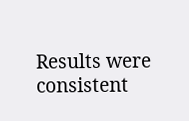Results were consistent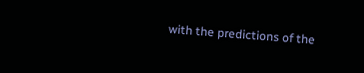with the predictions of the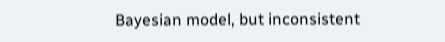Bayesian model, but inconsistent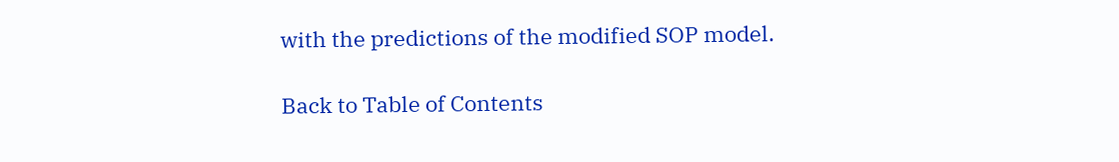with the predictions of the modified SOP model.

Back to Table of Contents